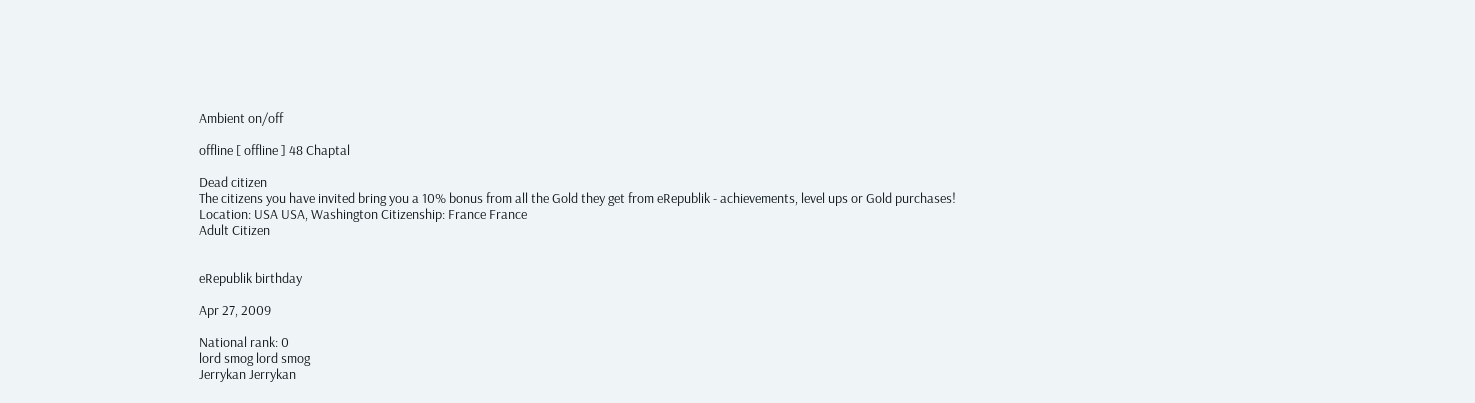Ambient on/off

offline [ offline ] 48 Chaptal

Dead citizen
The citizens you have invited bring you a 10% bonus from all the Gold they get from eRepublik - achievements, level ups or Gold purchases!
Location: USA USA, Washington Citizenship: France France
Adult Citizen


eRepublik birthday

Apr 27, 2009

National rank: 0
lord smog lord smog
Jerrykan Jerrykan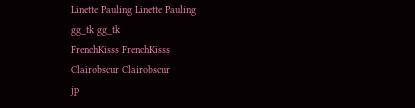Linette Pauling Linette Pauling
gg_tk gg_tk
FrenchKisss FrenchKisss
Clairobscur Clairobscur
jp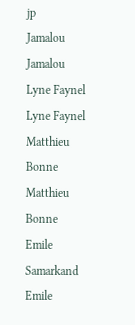jp
Jamalou Jamalou
Lyne Faynel Lyne Faynel
Matthieu Bonne Matthieu Bonne
Emile Samarkand Emile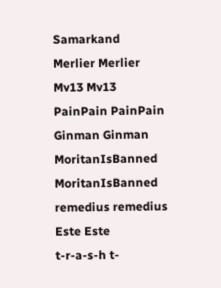Samarkand
Merlier Merlier
Mv13 Mv13
PainPain PainPain
Ginman Ginman
MoritanIsBanned MoritanIsBanned
remedius remedius
Este Este
t-r-a-s-h t-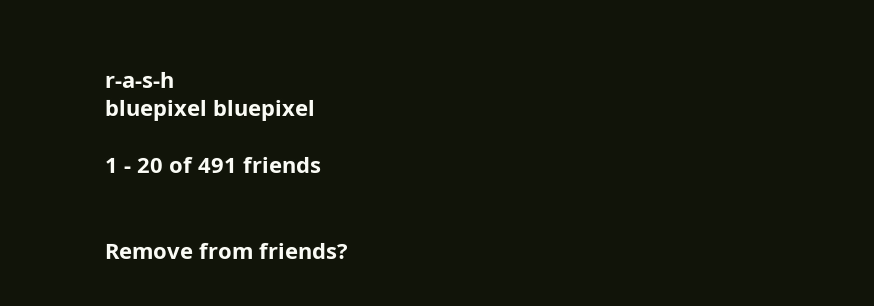r-a-s-h
bluepixel bluepixel

1 - 20 of 491 friends


Remove from friends?